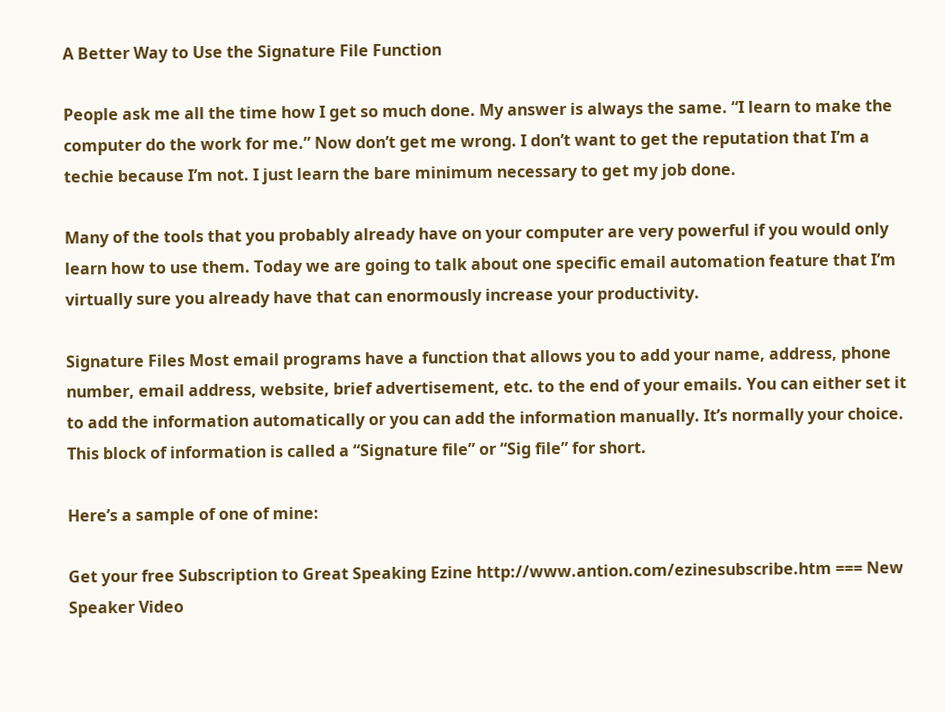A Better Way to Use the Signature File Function

People ask me all the time how I get so much done. My answer is always the same. “I learn to make the computer do the work for me.” Now don’t get me wrong. I don’t want to get the reputation that I’m a techie because I’m not. I just learn the bare minimum necessary to get my job done.

Many of the tools that you probably already have on your computer are very powerful if you would only learn how to use them. Today we are going to talk about one specific email automation feature that I’m virtually sure you already have that can enormously increase your productivity.

Signature Files Most email programs have a function that allows you to add your name, address, phone number, email address, website, brief advertisement, etc. to the end of your emails. You can either set it to add the information automatically or you can add the information manually. It’s normally your choice. This block of information is called a “Signature file” or “Sig file” for short.

Here’s a sample of one of mine:

Get your free Subscription to Great Speaking Ezine http://www.antion.com/ezinesubscribe.htm === New Speaker Video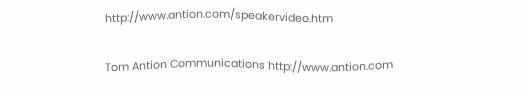http://www.antion.com/speakervideo.htm

Tom Antion Communications http://www.antion.com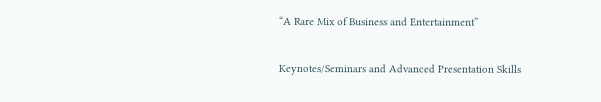“A Rare Mix of Business and Entertainment”

Keynotes/Seminars and Advanced Presentation Skills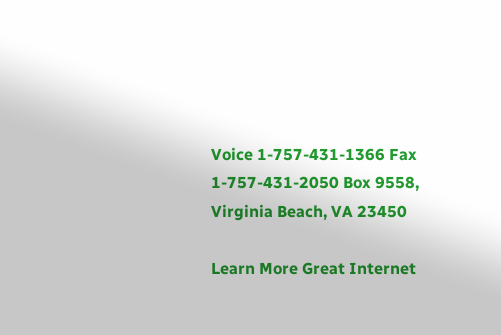Voice 1-757-431-1366 Fax 1-757-431-2050 Box 9558, Virginia Beach, VA 23450

Learn More Great Internet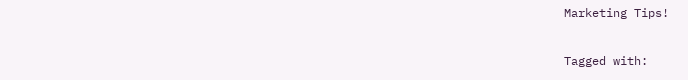Marketing Tips!

Tagged with: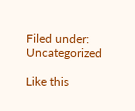Filed under: Uncategorized

Like this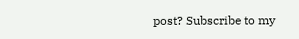post? Subscribe to my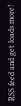RSS feed and get loads more!